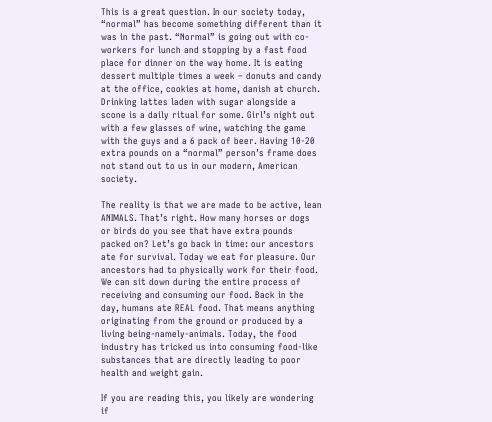This is a great question. In our society today, “normal” has become something different than it was in the past. “Normal” is going out with co-workers for lunch and stopping by a fast food place for dinner on the way home. It is eating dessert multiple times a week – donuts and candy at the office, cookies at home, danish at church. Drinking lattes laden with sugar alongside a scone is a daily ritual for some. Girl’s night out with a few glasses of wine, watching the game with the guys and a 6 pack of beer. Having 10-20 extra pounds on a “normal” person’s frame does not stand out to us in our modern, American society.

The reality is that we are made to be active, lean ANIMALS. That’s right. How many horses or dogs or birds do you see that have extra pounds packed on? Let’s go back in time: our ancestors ate for survival. Today we eat for pleasure. Our ancestors had to physically work for their food. We can sit down during the entire process of receiving and consuming our food. Back in the day, humans ate REAL food. That means anything originating from the ground or produced by a living being-namely-animals. Today, the food industry has tricked us into consuming food-like substances that are directly leading to poor health and weight gain.

If you are reading this, you likely are wondering if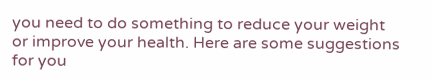you need to do something to reduce your weight or improve your health. Here are some suggestions for you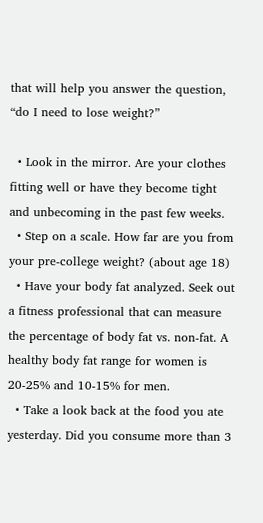that will help you answer the question, “do I need to lose weight?”

  • Look in the mirror. Are your clothes fitting well or have they become tight and unbecoming in the past few weeks.
  • Step on a scale. How far are you from your pre-college weight? (about age 18)
  • Have your body fat analyzed. Seek out a fitness professional that can measure the percentage of body fat vs. non-fat. A healthy body fat range for women is 20-25% and 10-15% for men.
  • Take a look back at the food you ate yesterday. Did you consume more than 3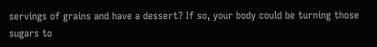servings of grains and have a dessert? If so, your body could be turning those sugars to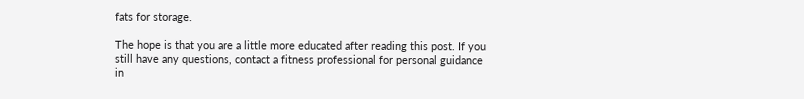fats for storage.

The hope is that you are a little more educated after reading this post. If you still have any questions, contact a fitness professional for personal guidance in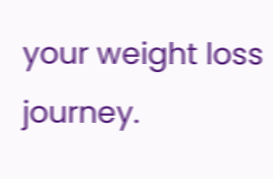your weight loss journey.